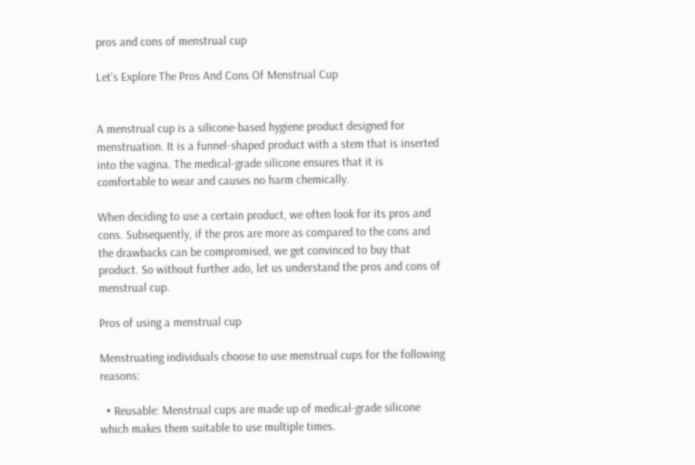pros and cons of menstrual cup

Let’s Explore The Pros And Cons Of Menstrual Cup


A menstrual cup is a silicone-based hygiene product designed for menstruation. It is a funnel-shaped product with a stem that is inserted into the vagina. The medical-grade silicone ensures that it is comfortable to wear and causes no harm chemically.

When deciding to use a certain product, we often look for its pros and cons. Subsequently, if the pros are more as compared to the cons and the drawbacks can be compromised, we get convinced to buy that product. So without further ado, let us understand the pros and cons of menstrual cup.

Pros of using a menstrual cup

Menstruating individuals choose to use menstrual cups for the following reasons:

  • Reusable: Menstrual cups are made up of medical-grade silicone which makes them suitable to use multiple times.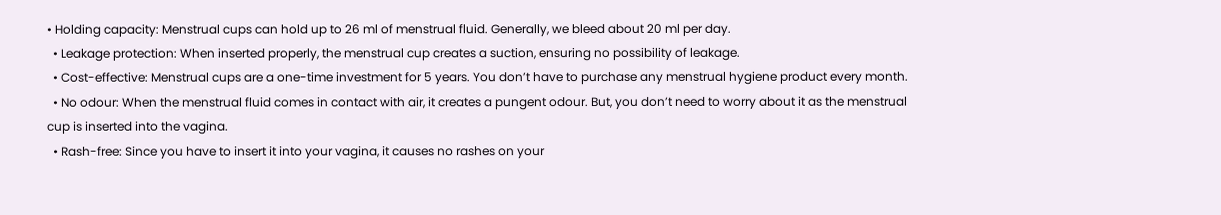• Holding capacity: Menstrual cups can hold up to 26 ml of menstrual fluid. Generally, we bleed about 20 ml per day.
  • Leakage protection: When inserted properly, the menstrual cup creates a suction, ensuring no possibility of leakage.
  • Cost-effective: Menstrual cups are a one-time investment for 5 years. You don’t have to purchase any menstrual hygiene product every month.
  • No odour: When the menstrual fluid comes in contact with air, it creates a pungent odour. But, you don’t need to worry about it as the menstrual cup is inserted into the vagina.
  • Rash-free: Since you have to insert it into your vagina, it causes no rashes on your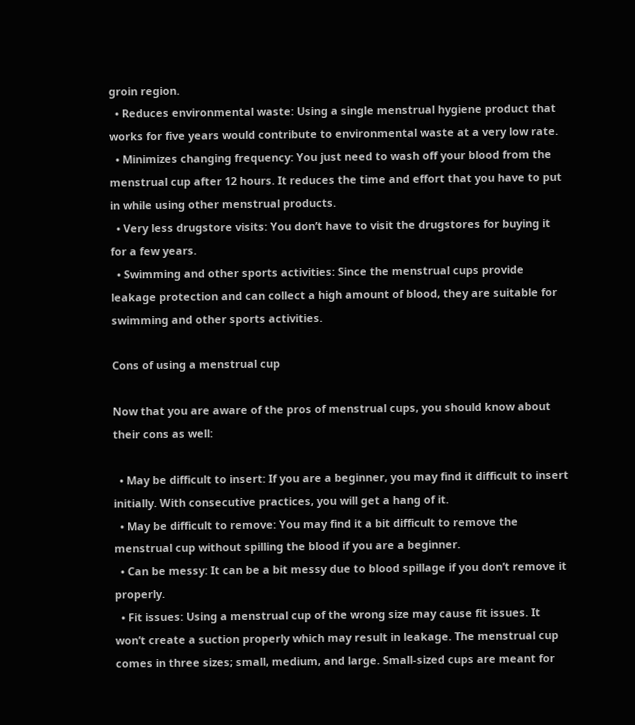groin region.
  • Reduces environmental waste: Using a single menstrual hygiene product that works for five years would contribute to environmental waste at a very low rate.
  • Minimizes changing frequency: You just need to wash off your blood from the menstrual cup after 12 hours. It reduces the time and effort that you have to put in while using other menstrual products.
  • Very less drugstore visits: You don’t have to visit the drugstores for buying it for a few years.
  • Swimming and other sports activities: Since the menstrual cups provide leakage protection and can collect a high amount of blood, they are suitable for swimming and other sports activities.

Cons of using a menstrual cup

Now that you are aware of the pros of menstrual cups, you should know about their cons as well:

  • May be difficult to insert: If you are a beginner, you may find it difficult to insert initially. With consecutive practices, you will get a hang of it.
  • May be difficult to remove: You may find it a bit difficult to remove the menstrual cup without spilling the blood if you are a beginner.
  • Can be messy: It can be a bit messy due to blood spillage if you don’t remove it properly.
  • Fit issues: Using a menstrual cup of the wrong size may cause fit issues. It won’t create a suction properly which may result in leakage. The menstrual cup comes in three sizes; small, medium, and large. Small-sized cups are meant for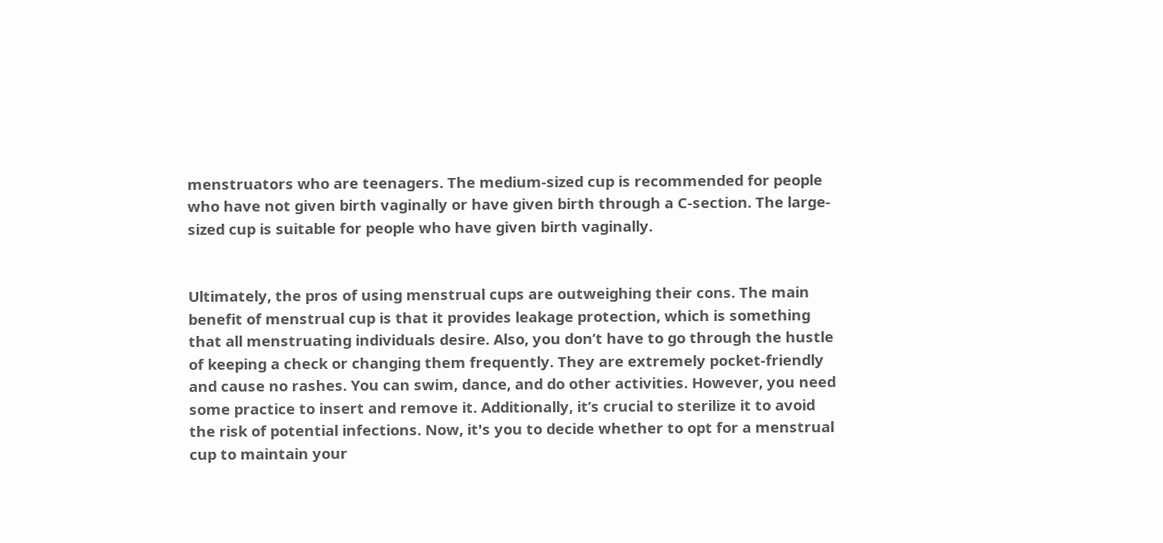menstruators who are teenagers. The medium-sized cup is recommended for people who have not given birth vaginally or have given birth through a C-section. The large-sized cup is suitable for people who have given birth vaginally.


Ultimately, the pros of using menstrual cups are outweighing their cons. The main benefit of menstrual cup is that it provides leakage protection, which is something that all menstruating individuals desire. Also, you don’t have to go through the hustle of keeping a check or changing them frequently. They are extremely pocket-friendly and cause no rashes. You can swim, dance, and do other activities. However, you need some practice to insert and remove it. Additionally, it’s crucial to sterilize it to avoid the risk of potential infections. Now, it's you to decide whether to opt for a menstrual cup to maintain your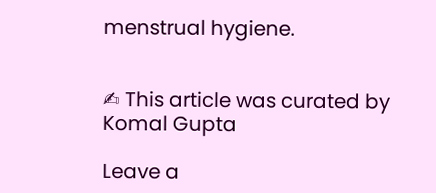menstrual hygiene.


✍ This article was curated by Komal Gupta

Leave a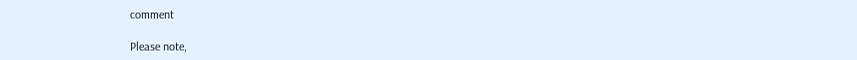comment

Please note,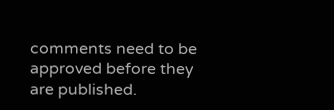comments need to be approved before they are published.